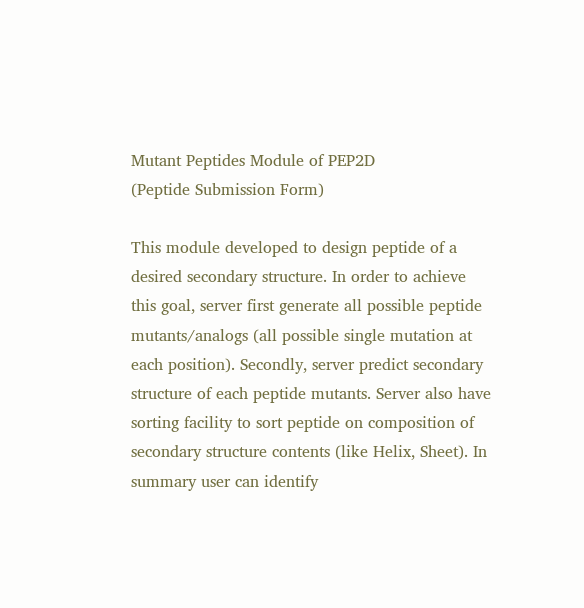Mutant Peptides Module of PEP2D
(Peptide Submission Form)

This module developed to design peptide of a desired secondary structure. In order to achieve this goal, server first generate all possible peptide mutants/analogs (all possible single mutation at each position). Secondly, server predict secondary structure of each peptide mutants. Server also have sorting facility to sort peptide on composition of secondary structure contents (like Helix, Sheet). In summary user can identify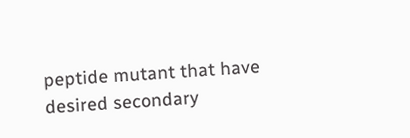peptide mutant that have desired secondary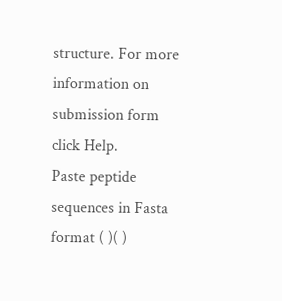structure. For more information on submission form click Help.
Paste peptide sequences in Fasta format ( )( )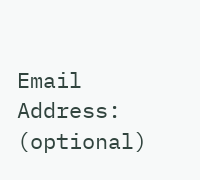Email Address: (optional)